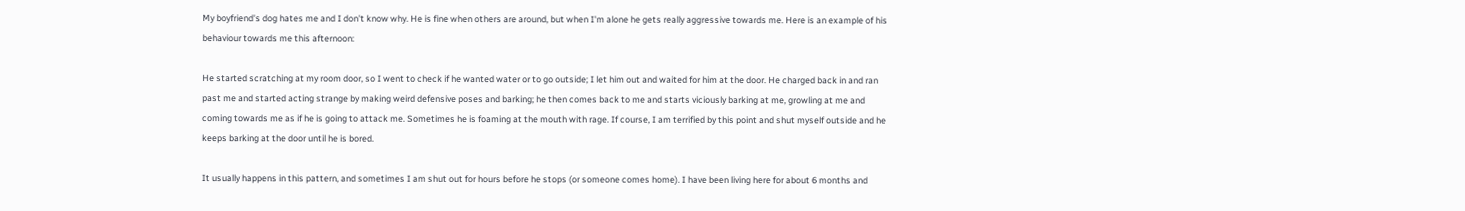My boyfriend's dog hates me and I don't know why. He is fine when others are around, but when I'm alone he gets really aggressive towards me. Here is an example of his behaviour towards me this afternoon:

He started scratching at my room door, so I went to check if he wanted water or to go outside; I let him out and waited for him at the door. He charged back in and ran past me and started acting strange by making weird defensive poses and barking; he then comes back to me and starts viciously barking at me, growling at me and coming towards me as if he is going to attack me. Sometimes he is foaming at the mouth with rage. If course, I am terrified by this point and shut myself outside and he keeps barking at the door until he is bored.

It usually happens in this pattern, and sometimes I am shut out for hours before he stops (or someone comes home). I have been living here for about 6 months and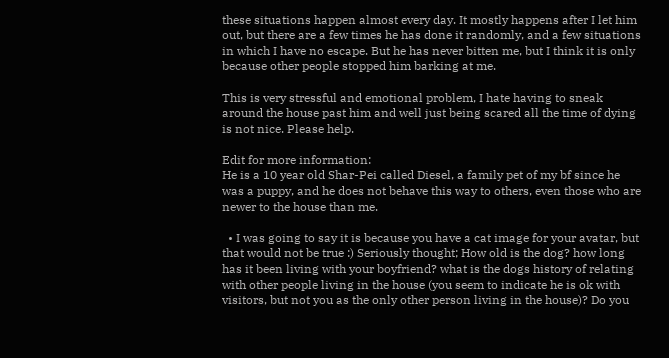these situations happen almost every day. It mostly happens after I let him out, but there are a few times he has done it randomly, and a few situations in which I have no escape. But he has never bitten me, but I think it is only because other people stopped him barking at me.

This is very stressful and emotional problem, I hate having to sneak around the house past him and well just being scared all the time of dying is not nice. Please help.

Edit for more information:
He is a 10 year old Shar-Pei called Diesel, a family pet of my bf since he was a puppy, and he does not behave this way to others, even those who are newer to the house than me.

  • I was going to say it is because you have a cat image for your avatar, but that would not be true :) Seriously thought; How old is the dog? how long has it been living with your boyfriend? what is the dogs history of relating with other people living in the house (you seem to indicate he is ok with visitors, but not you as the only other person living in the house)? Do you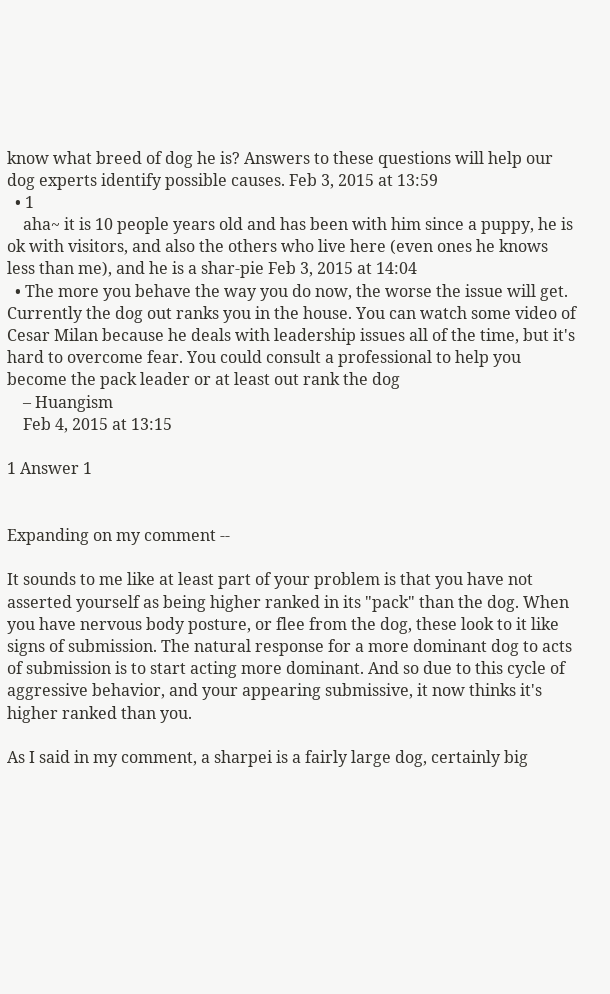know what breed of dog he is? Answers to these questions will help our dog experts identify possible causes. Feb 3, 2015 at 13:59
  • 1
    aha~ it is 10 people years old and has been with him since a puppy, he is ok with visitors, and also the others who live here (even ones he knows less than me), and he is a shar-pie Feb 3, 2015 at 14:04
  • The more you behave the way you do now, the worse the issue will get. Currently the dog out ranks you in the house. You can watch some video of Cesar Milan because he deals with leadership issues all of the time, but it's hard to overcome fear. You could consult a professional to help you become the pack leader or at least out rank the dog
    – Huangism
    Feb 4, 2015 at 13:15

1 Answer 1


Expanding on my comment --

It sounds to me like at least part of your problem is that you have not asserted yourself as being higher ranked in its "pack" than the dog. When you have nervous body posture, or flee from the dog, these look to it like signs of submission. The natural response for a more dominant dog to acts of submission is to start acting more dominant. And so due to this cycle of aggressive behavior, and your appearing submissive, it now thinks it's higher ranked than you.

As I said in my comment, a sharpei is a fairly large dog, certainly big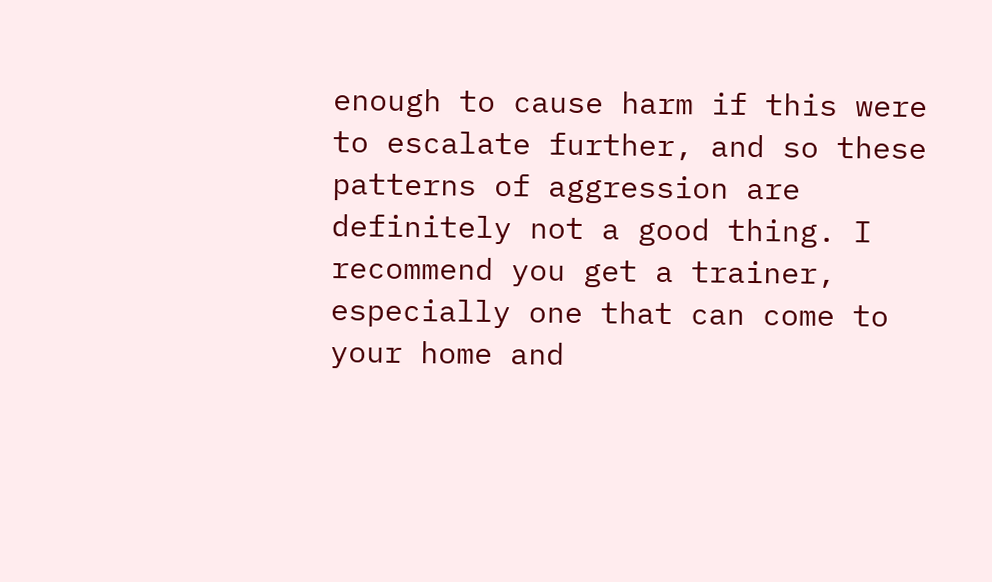enough to cause harm if this were to escalate further, and so these patterns of aggression are definitely not a good thing. I recommend you get a trainer, especially one that can come to your home and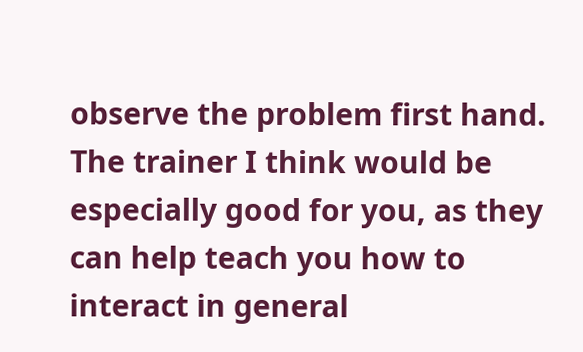observe the problem first hand. The trainer I think would be especially good for you, as they can help teach you how to interact in general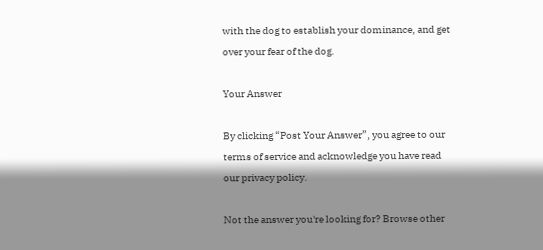with the dog to establish your dominance, and get over your fear of the dog.

Your Answer

By clicking “Post Your Answer”, you agree to our terms of service and acknowledge you have read our privacy policy.

Not the answer you're looking for? Browse other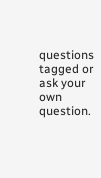questions tagged or ask your own question.